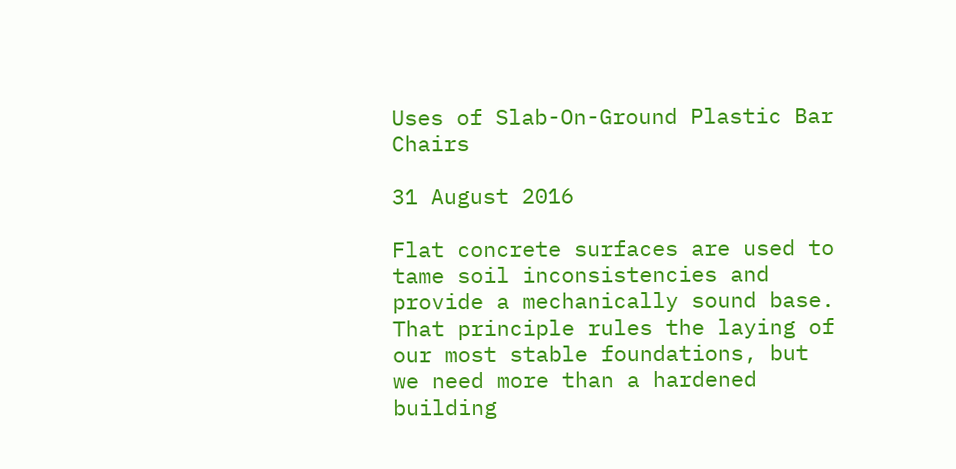Uses of Slab-On-Ground Plastic Bar Chairs

31 August 2016

Flat concrete surfaces are used to tame soil inconsistencies and provide a mechanically sound base. That principle rules the laying of our most stable foundations, but we need more than a hardened building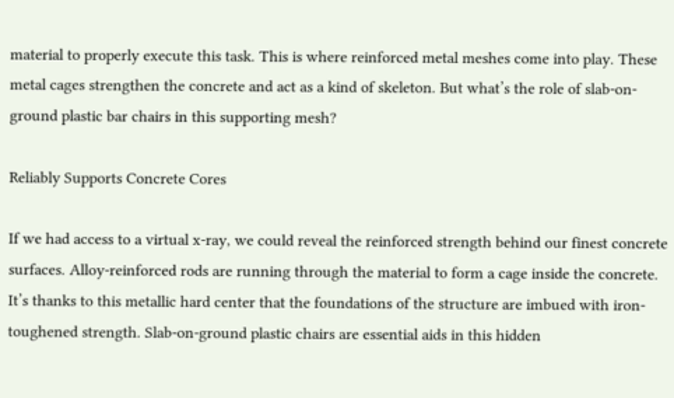material to properly execute this task. This is where reinforced metal meshes come into play. These metal cages strengthen the concrete and act as a kind of skeleton. But what’s the role of slab-on-ground plastic bar chairs in this supporting mesh?

Reliably Supports Concrete Cores

If we had access to a virtual x-ray, we could reveal the reinforced strength behind our finest concrete surfaces. Alloy-reinforced rods are running through the material to form a cage inside the concrete. It’s thanks to this metallic hard center that the foundations of the structure are imbued with iron-toughened strength. Slab-on-ground plastic chairs are essential aids in this hidden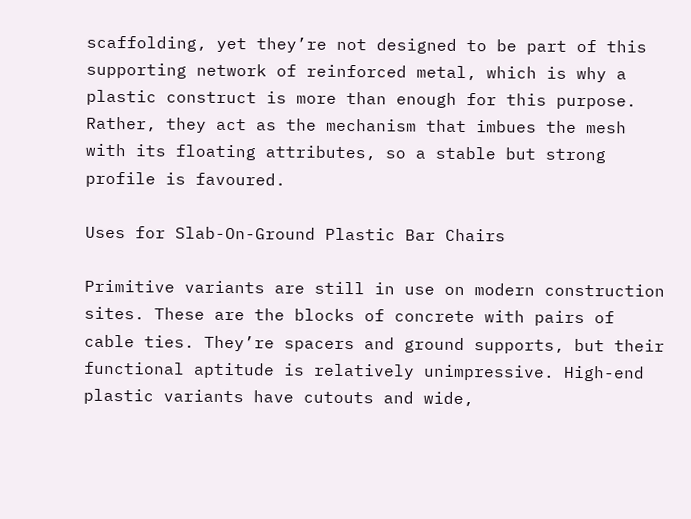scaffolding, yet they’re not designed to be part of this supporting network of reinforced metal, which is why a plastic construct is more than enough for this purpose. Rather, they act as the mechanism that imbues the mesh with its floating attributes, so a stable but strong profile is favoured.

Uses for Slab-On-Ground Plastic Bar Chairs

Primitive variants are still in use on modern construction sites. These are the blocks of concrete with pairs of cable ties. They’re spacers and ground supports, but their functional aptitude is relatively unimpressive. High-end plastic variants have cutouts and wide,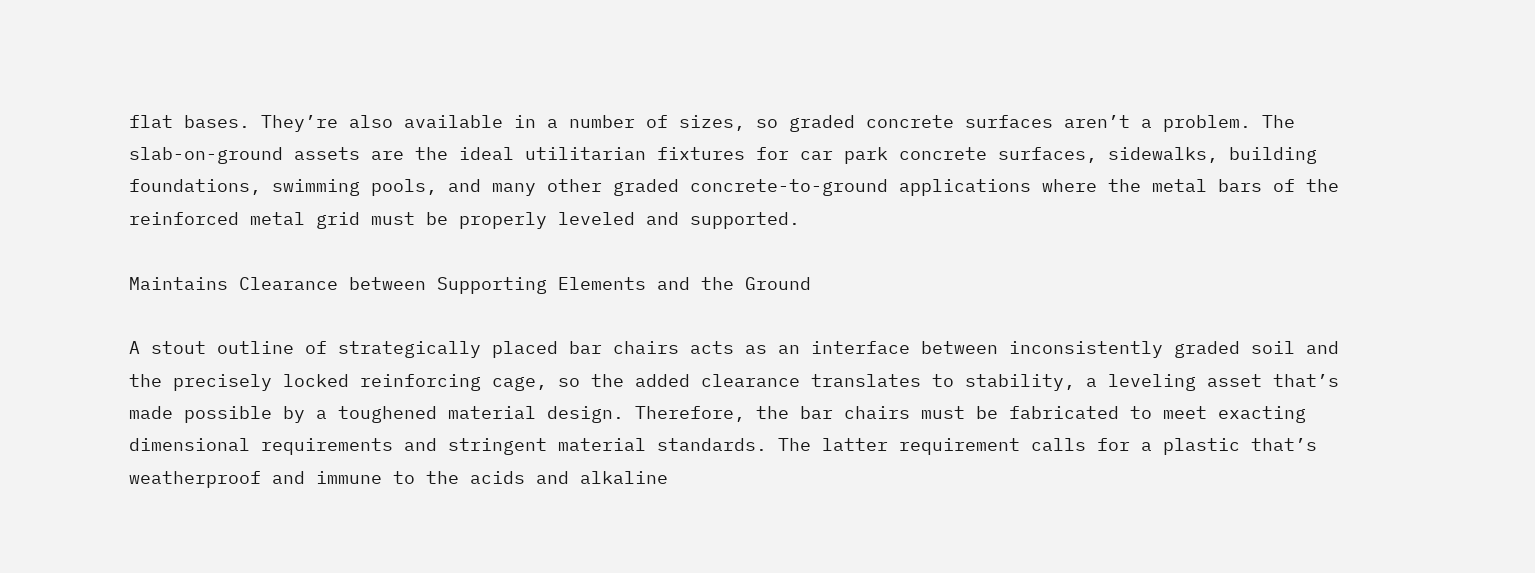flat bases. They’re also available in a number of sizes, so graded concrete surfaces aren’t a problem. The slab-on-ground assets are the ideal utilitarian fixtures for car park concrete surfaces, sidewalks, building foundations, swimming pools, and many other graded concrete-to-ground applications where the metal bars of the reinforced metal grid must be properly leveled and supported.

Maintains Clearance between Supporting Elements and the Ground

A stout outline of strategically placed bar chairs acts as an interface between inconsistently graded soil and the precisely locked reinforcing cage, so the added clearance translates to stability, a leveling asset that’s made possible by a toughened material design. Therefore, the bar chairs must be fabricated to meet exacting dimensional requirements and stringent material standards. The latter requirement calls for a plastic that’s weatherproof and immune to the acids and alkaline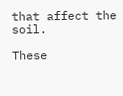that affect the soil.

These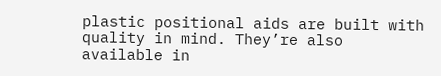plastic positional aids are built with quality in mind. They’re also available in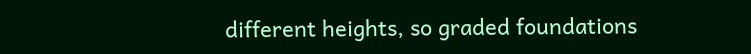different heights, so graded foundations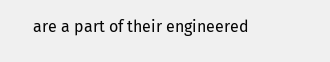are a part of their engineered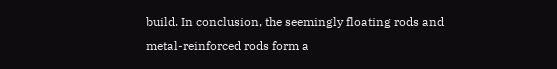build. In conclusion, the seemingly floating rods and metal-reinforced rods form a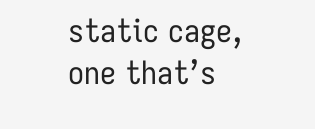static cage, one that’s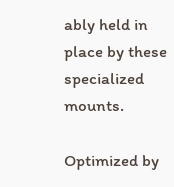ably held in place by these specialized mounts.

Optimized by